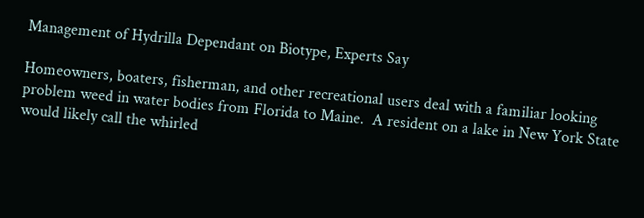Management of Hydrilla Dependant on Biotype, Experts Say

Homeowners, boaters, fisherman, and other recreational users deal with a familiar looking problem weed in water bodies from Florida to Maine.  A resident on a lake in New York State would likely call the whirled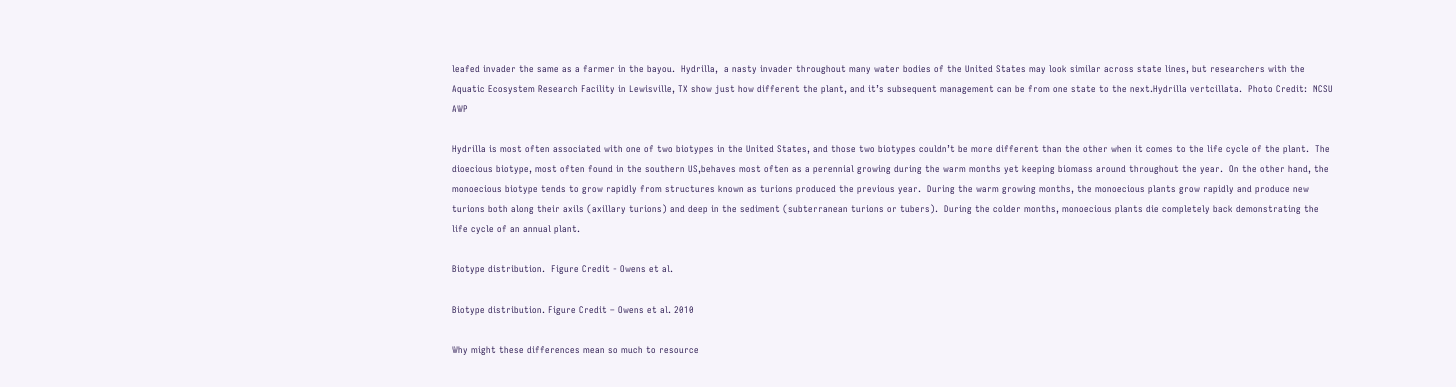leafed invader the same as a farmer in the bayou.  Hydrilla,  a nasty invader throughout many water bodies of the United States may look similar across state lines, but researchers with the Aquatic Ecosystem Research Facility in Lewisville, TX show just how different the plant, and it’s subsequent management can be from one state to the next.Hydrilla vertcillata.  Photo Credit:  NCSU AWP

Hydrilla is most often associated with one of two biotypes in the United States, and those two biotypes couldn’t be more different than the other when it comes to the life cycle of the plant.  The dioecious biotype, most often found in the southern US,behaves most often as a perennial growing during the warm months yet keeping biomass around throughout the year.  On the other hand, the monoecious biotype tends to grow rapidly from structures known as turions produced the previous year.  During the warm growing months, the monoecious plants grow rapidly and produce new turions both along their axils (axillary turions) and deep in the sediment (subterranean turions or tubers).  During the colder months, monoecious plants die completely back demonstrating the life cycle of an annual plant.

Biotype distribution.  Figure Credit - Owens et al.

Biotype distribution. Figure Credit – Owens et al. 2010

Why might these differences mean so much to resource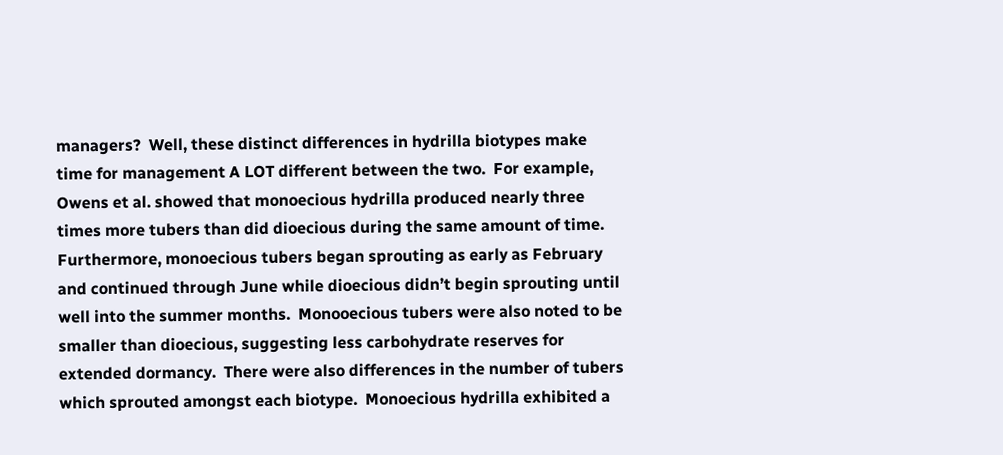managers?  Well, these distinct differences in hydrilla biotypes make time for management A LOT different between the two.  For example, Owens et al. showed that monoecious hydrilla produced nearly three times more tubers than did dioecious during the same amount of time.  Furthermore, monoecious tubers began sprouting as early as February and continued through June while dioecious didn’t begin sprouting until well into the summer months.  Monooecious tubers were also noted to be smaller than dioecious, suggesting less carbohydrate reserves for extended dormancy.  There were also differences in the number of tubers which sprouted amongst each biotype.  Monoecious hydrilla exhibited a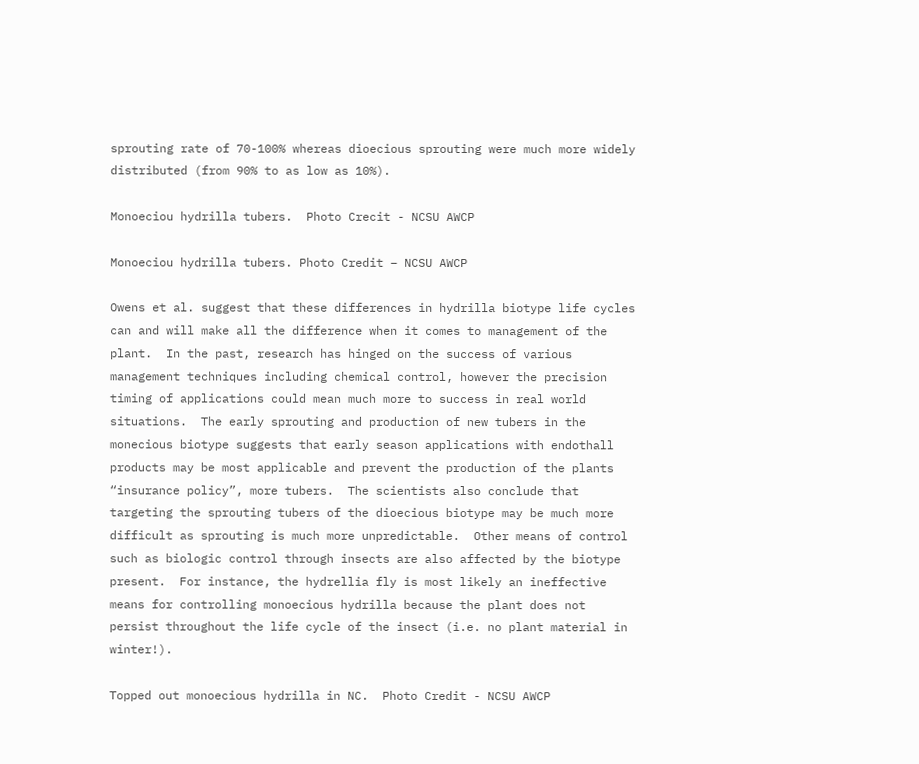sprouting rate of 70-100% whereas dioecious sprouting were much more widely distributed (from 90% to as low as 10%).

Monoeciou hydrilla tubers.  Photo Crecit - NCSU AWCP

Monoeciou hydrilla tubers. Photo Credit – NCSU AWCP

Owens et al. suggest that these differences in hydrilla biotype life cycles can and will make all the difference when it comes to management of the plant.  In the past, research has hinged on the success of various management techniques including chemical control, however the precision timing of applications could mean much more to success in real world situations.  The early sprouting and production of new tubers in the monecious biotype suggests that early season applications with endothall products may be most applicable and prevent the production of the plants “insurance policy”, more tubers.  The scientists also conclude that targeting the sprouting tubers of the dioecious biotype may be much more difficult as sprouting is much more unpredictable.  Other means of control such as biologic control through insects are also affected by the biotype present.  For instance, the hydrellia fly is most likely an ineffective means for controlling monoecious hydrilla because the plant does not persist throughout the life cycle of the insect (i.e. no plant material in winter!).

Topped out monoecious hydrilla in NC.  Photo Credit - NCSU AWCP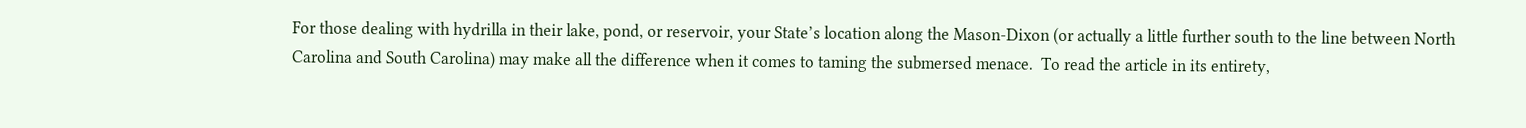For those dealing with hydrilla in their lake, pond, or reservoir, your State’s location along the Mason-Dixon (or actually a little further south to the line between North Carolina and South Carolina) may make all the difference when it comes to taming the submersed menace.  To read the article in its entirety,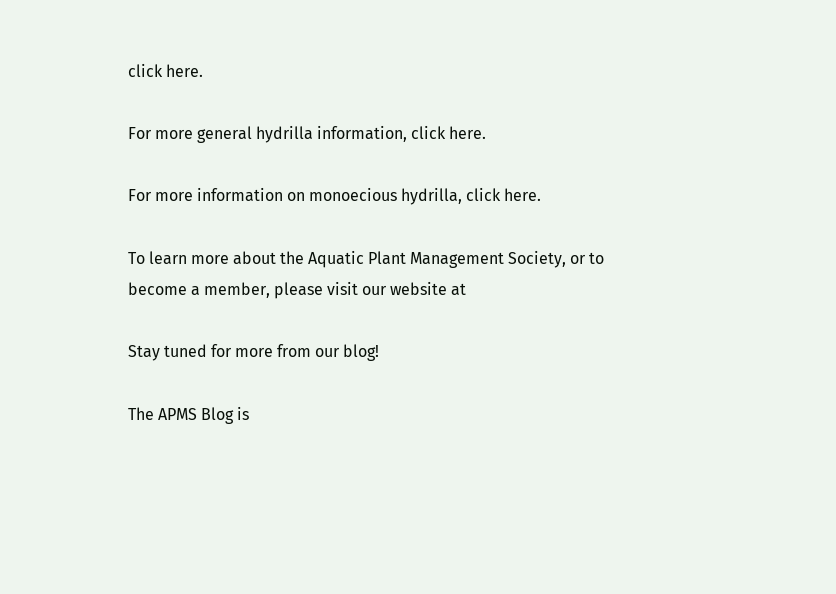click here.

For more general hydrilla information, click here.

For more information on monoecious hydrilla, click here.

To learn more about the Aquatic Plant Management Society, or to become a member, please visit our website at

Stay tuned for more from our blog!

The APMS Blog is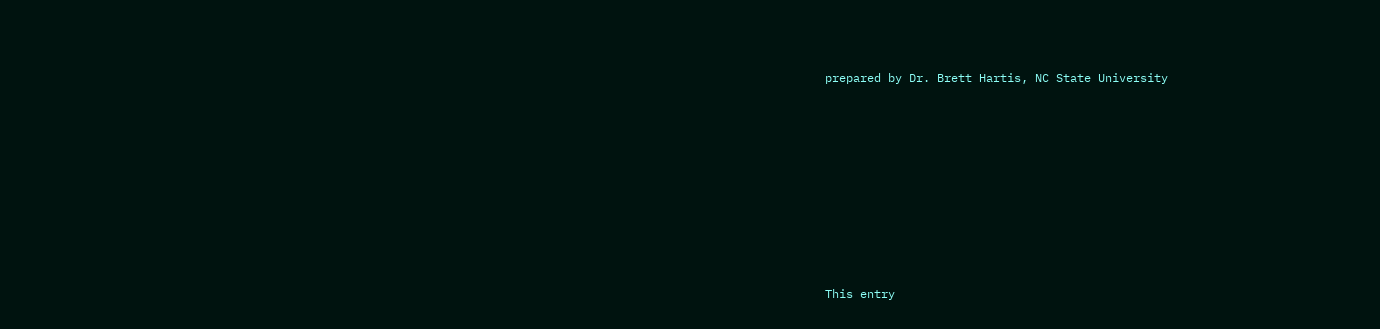prepared by Dr. Brett Hartis, NC State University









This entry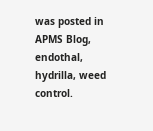was posted in APMS Blog, endothal, hydrilla, weed control.